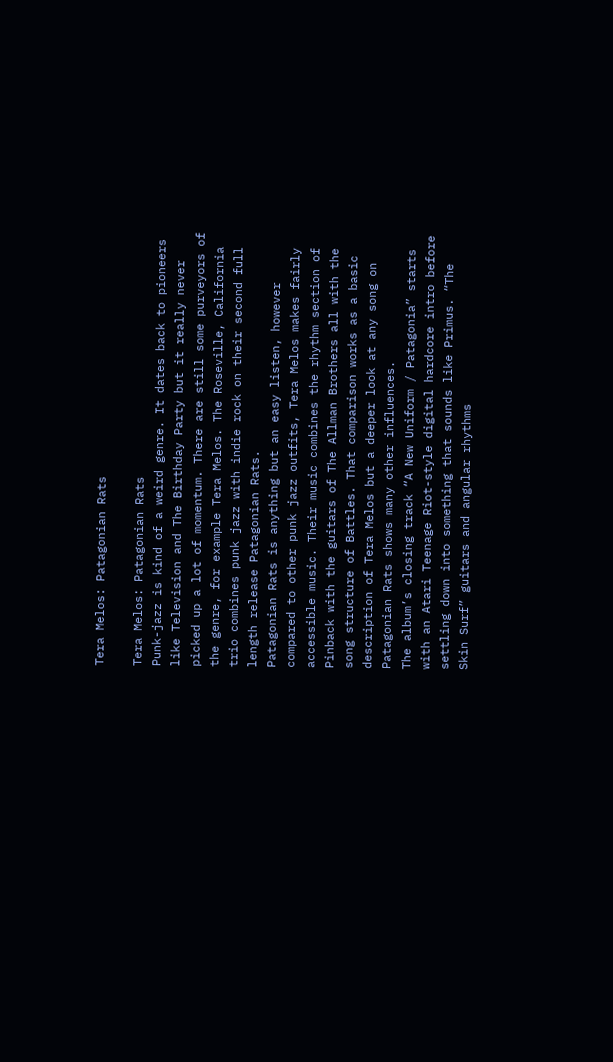Tera Melos: Patagonian Rats

Tera Melos: Patagonian Rats
Punk-jazz is kind of a weird genre. It dates back to pioneers like Television and The Birthday Party but it really never picked up a lot of momentum. There are still some purveyors of the genre, for example Tera Melos. The Roseville, California trio combines punk jazz with indie rock on their second full length release Patagonian Rats.
Patagonian Rats is anything but an easy listen, however compared to other punk jazz outfits, Tera Melos makes fairly accessible music. Their music combines the rhythm section of Pinback with the guitars of The Allman Brothers all with the song structure of Battles. That comparison works as a basic description of Tera Melos but a deeper look at any song on Patagonian Rats shows many other influences.
The album’s closing track “A New Uniform / Patagonia” starts with an Atari Teenage Riot-style digital hardcore intro before settling down into something that sounds like Primus. “The Skin Surf” guitars and angular rhythms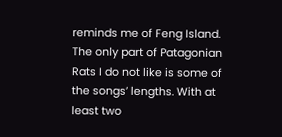reminds me of Feng Island.
The only part of Patagonian Rats I do not like is some of the songs’ lengths. With at least two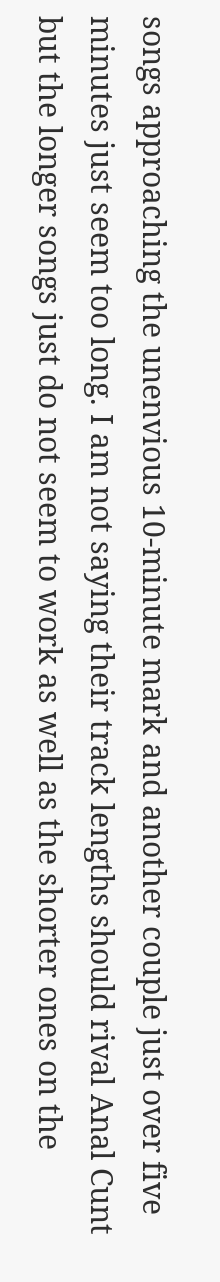songs approaching the unenvious 10-minute mark and another couple just over five minutes just seem too long. I am not saying their track lengths should rival Anal Cunt but the longer songs just do not seem to work as well as the shorter ones on the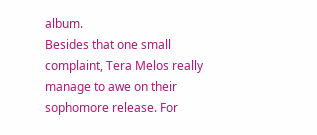album.
Besides that one small complaint, Tera Melos really manage to awe on their sophomore release. For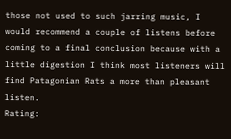those not used to such jarring music, I would recommend a couple of listens before coming to a final conclusion because with a little digestion I think most listeners will find Patagonian Rats a more than pleasant listen.
Rating: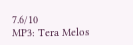7.6/10
MP3: Tera Melos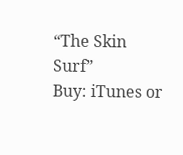“The Skin Surf”
Buy: iTunes or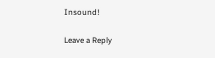Insound!

Leave a Reply